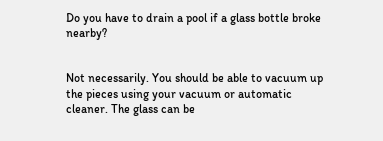Do you have to drain a pool if a glass bottle broke nearby?


Not necessarily. You should be able to vacuum up the pieces using your vacuum or automatic cleaner. The glass can be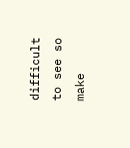difficult to see so make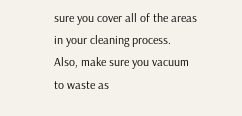sure you cover all of the areas in your cleaning process. Also, make sure you vacuum to waste as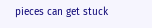pieces can get stuck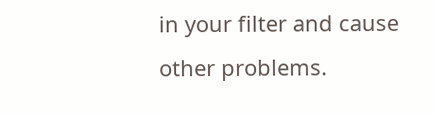in your filter and cause other problems.